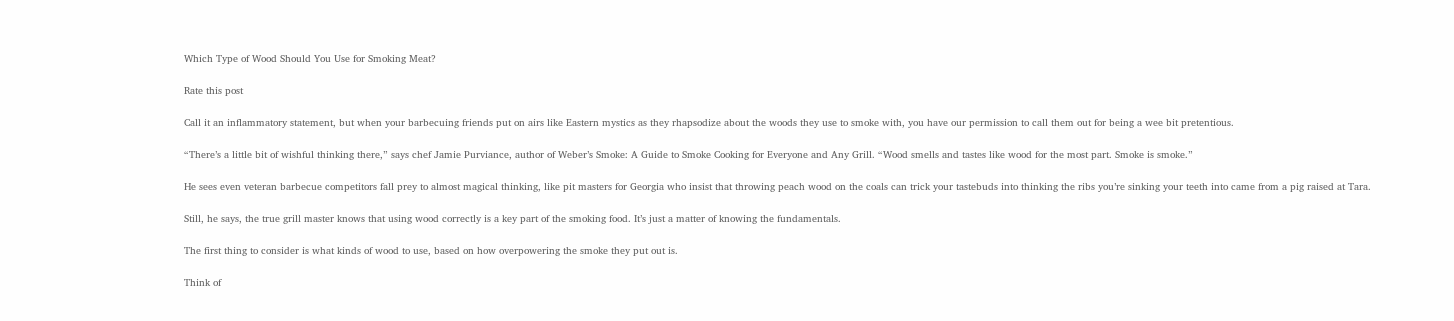Which Type of Wood Should You Use for Smoking Meat?

Rate this post

Call it an inflammatory statement, but when your barbecuing friends put on airs like Eastern mystics as they rhapsodize about the woods they use to smoke with, you have our permission to call them out for being a wee bit pretentious.

“There’s a little bit of wishful thinking there,” says chef Jamie Purviance, author of Weber’s Smoke: A Guide to Smoke Cooking for Everyone and Any Grill. “Wood smells and tastes like wood for the most part. Smoke is smoke.”

He sees even veteran barbecue competitors fall prey to almost magical thinking, like pit masters for Georgia who insist that throwing peach wood on the coals can trick your tastebuds into thinking the ribs you’re sinking your teeth into came from a pig raised at Tara.

Still, he says, the true grill master knows that using wood correctly is a key part of the smoking food. It’s just a matter of knowing the fundamentals.

The first thing to consider is what kinds of wood to use, based on how overpowering the smoke they put out is.

Think of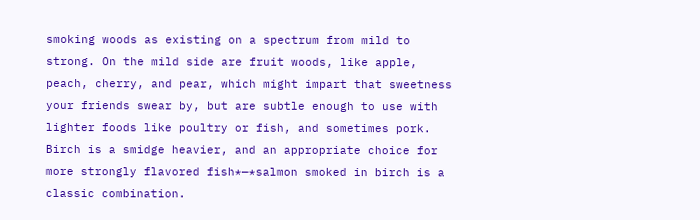smoking woods as existing on a spectrum from mild to strong. On the mild side are fruit woods, like apple, peach, cherry, and pear, which might impart that sweetness your friends swear by, but are subtle enough to use with lighter foods like poultry or fish, and sometimes pork. Birch is a smidge heavier, and an appropriate choice for more strongly flavored fish*—*salmon smoked in birch is a classic combination.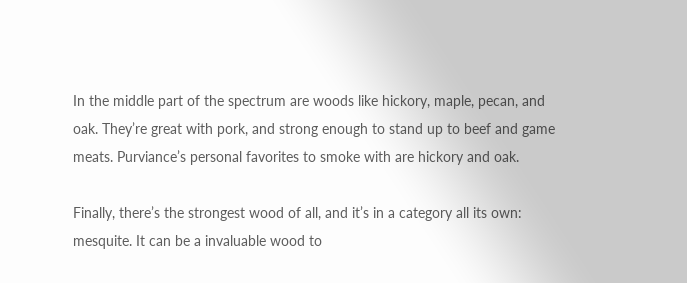In the middle part of the spectrum are woods like hickory, maple, pecan, and oak. They’re great with pork, and strong enough to stand up to beef and game meats. Purviance’s personal favorites to smoke with are hickory and oak.

Finally, there’s the strongest wood of all, and it’s in a category all its own: mesquite. It can be a invaluable wood to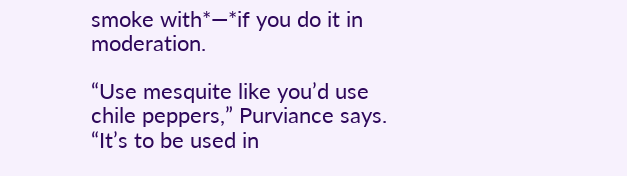smoke with*—*if you do it in moderation.

“Use mesquite like you’d use chile peppers,” Purviance says. “It’s to be used in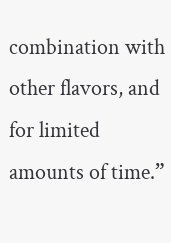combination with other flavors, and for limited amounts of time.”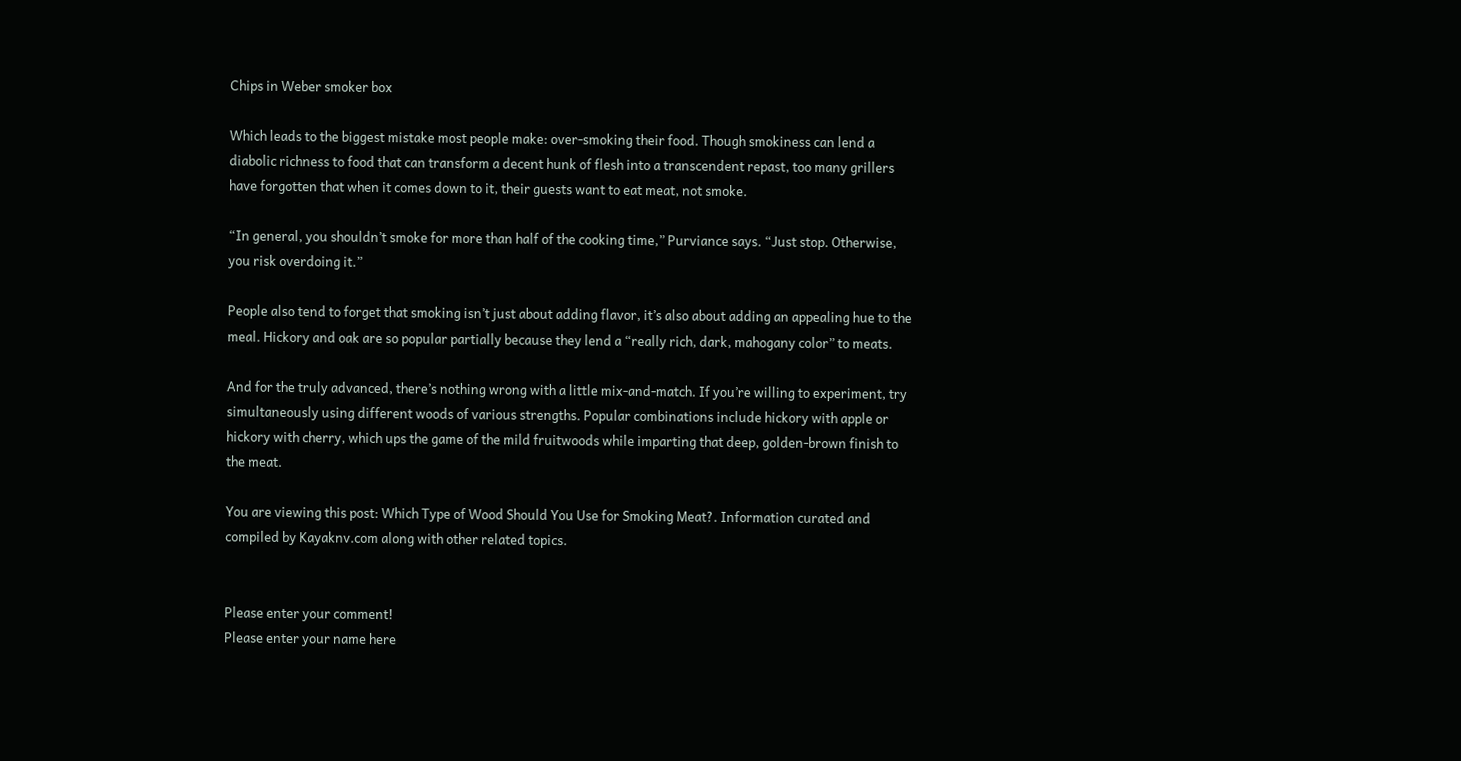Chips in Weber smoker box

Which leads to the biggest mistake most people make: over-smoking their food. Though smokiness can lend a diabolic richness to food that can transform a decent hunk of flesh into a transcendent repast, too many grillers have forgotten that when it comes down to it, their guests want to eat meat, not smoke.

“In general, you shouldn’t smoke for more than half of the cooking time,” Purviance says. “Just stop. Otherwise, you risk overdoing it.”

People also tend to forget that smoking isn’t just about adding flavor, it’s also about adding an appealing hue to the meal. Hickory and oak are so popular partially because they lend a “really rich, dark, mahogany color” to meats.

And for the truly advanced, there’s nothing wrong with a little mix-and-match. If you’re willing to experiment, try simultaneously using different woods of various strengths. Popular combinations include hickory with apple or hickory with cherry, which ups the game of the mild fruitwoods while imparting that deep, golden-brown finish to the meat.

You are viewing this post: Which Type of Wood Should You Use for Smoking Meat?. Information curated and compiled by Kayaknv.com along with other related topics.


Please enter your comment!
Please enter your name here